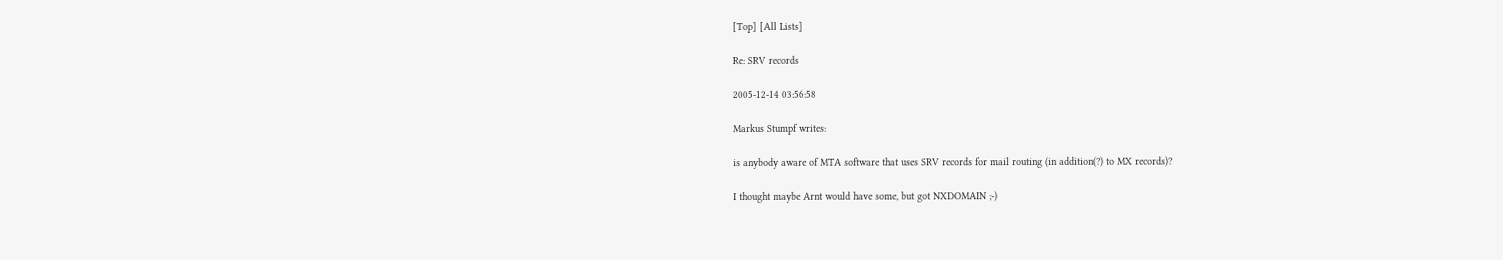[Top] [All Lists]

Re: SRV records

2005-12-14 03:56:58

Markus Stumpf writes:

is anybody aware of MTA software that uses SRV records for mail routing (in addition(?) to MX records)?

I thought maybe Arnt would have some, but got NXDOMAIN ;-)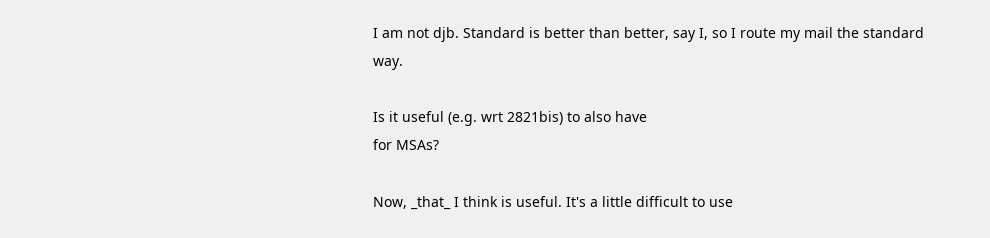I am not djb. Standard is better than better, say I, so I route my mail the standard way.

Is it useful (e.g. wrt 2821bis) to also have
for MSAs?

Now, _that_ I think is useful. It's a little difficult to use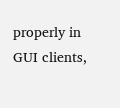properly in GUI clients,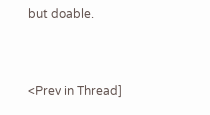but doable.


<Prev in Thread]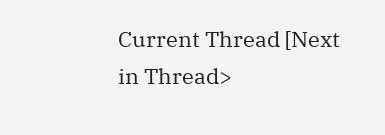Current Thread [Next in Thread>